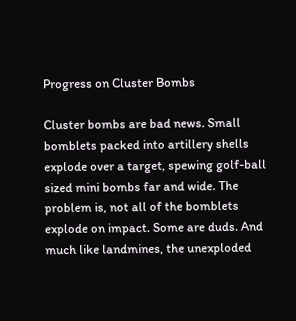Progress on Cluster Bombs

Cluster bombs are bad news. Small bomblets packed into artillery shells explode over a target, spewing golf-ball sized mini bombs far and wide. The problem is, not all of the bomblets explode on impact. Some are duds. And much like landmines, the unexploded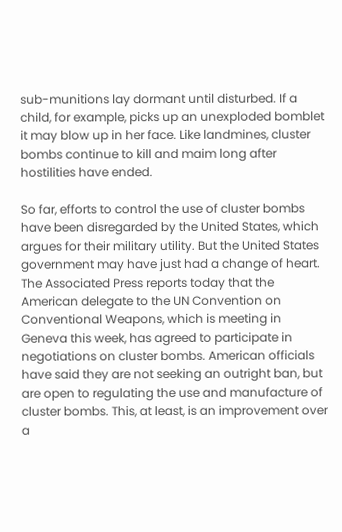sub-munitions lay dormant until disturbed. If a child, for example, picks up an unexploded bomblet it may blow up in her face. Like landmines, cluster bombs continue to kill and maim long after hostilities have ended.

So far, efforts to control the use of cluster bombs have been disregarded by the United States, which argues for their military utility. But the United States government may have just had a change of heart. The Associated Press reports today that the American delegate to the UN Convention on Conventional Weapons, which is meeting in Geneva this week, has agreed to participate in negotiations on cluster bombs. American officials have said they are not seeking an outright ban, but are open to regulating the use and manufacture of cluster bombs. This, at least, is an improvement over a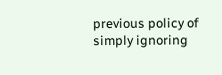previous policy of simply ignoring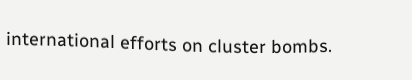international efforts on cluster bombs.